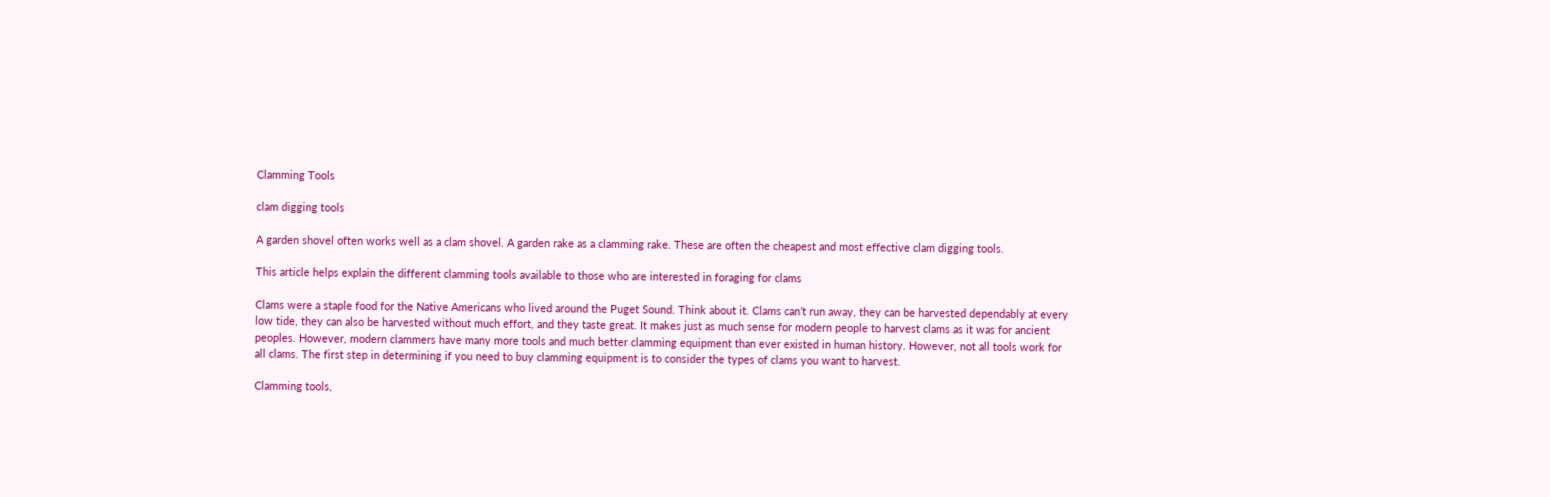Clamming Tools

clam digging tools

A garden shovel often works well as a clam shovel. A garden rake as a clamming rake. These are often the cheapest and most effective clam digging tools.

This article helps explain the different clamming tools available to those who are interested in foraging for clams

Clams were a staple food for the Native Americans who lived around the Puget Sound. Think about it. Clams can’t run away, they can be harvested dependably at every low tide, they can also be harvested without much effort, and they taste great. It makes just as much sense for modern people to harvest clams as it was for ancient peoples. However, modern clammers have many more tools and much better clamming equipment than ever existed in human history. However, not all tools work for all clams. The first step in determining if you need to buy clamming equipment is to consider the types of clams you want to harvest.

Clamming tools,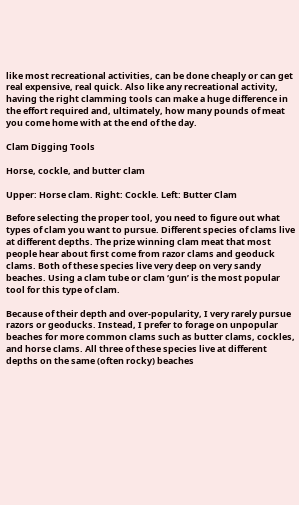like most recreational activities, can be done cheaply or can get real expensive, real quick. Also like any recreational activity, having the right clamming tools can make a huge difference in the effort required and, ultimately, how many pounds of meat you come home with at the end of the day.

Clam Digging Tools

Horse, cockle, and butter clam

Upper: Horse clam. Right: Cockle. Left: Butter Clam

Before selecting the proper tool, you need to figure out what types of clam you want to pursue. Different species of clams live at different depths. The prize winning clam meat that most people hear about first come from razor clams and geoduck clams. Both of these species live very deep on very sandy beaches. Using a clam tube or clam ‘gun’ is the most popular tool for this type of clam.

Because of their depth and over-popularity, I very rarely pursue razors or geoducks. Instead, I prefer to forage on unpopular beaches for more common clams such as butter clams, cockles, and horse clams. All three of these species live at different depths on the same (often rocky) beaches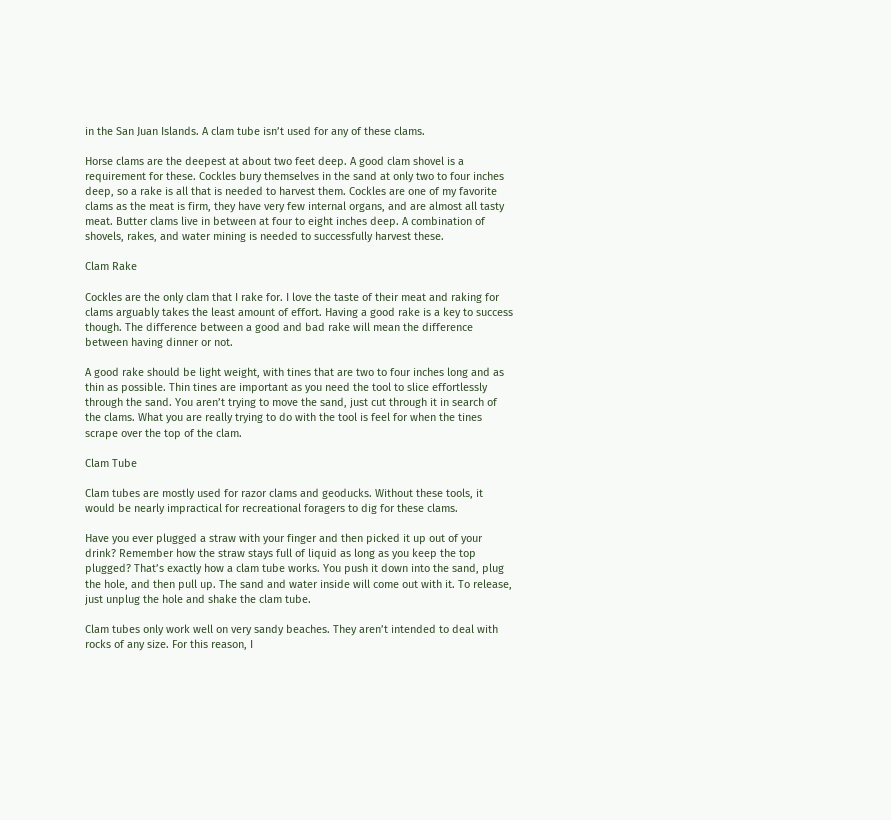in the San Juan Islands. A clam tube isn’t used for any of these clams.

Horse clams are the deepest at about two feet deep. A good clam shovel is a requirement for these. Cockles bury themselves in the sand at only two to four inches deep, so a rake is all that is needed to harvest them. Cockles are one of my favorite clams as the meat is firm, they have very few internal organs, and are almost all tasty meat. Butter clams live in between at four to eight inches deep. A combination of shovels, rakes, and water mining is needed to successfully harvest these.

Clam Rake

Cockles are the only clam that I rake for. I love the taste of their meat and raking for clams arguably takes the least amount of effort. Having a good rake is a key to success though. The difference between a good and bad rake will mean the difference between having dinner or not.

A good rake should be light weight, with tines that are two to four inches long and as thin as possible. Thin tines are important as you need the tool to slice effortlessly through the sand. You aren’t trying to move the sand, just cut through it in search of the clams. What you are really trying to do with the tool is feel for when the tines scrape over the top of the clam.

Clam Tube

Clam tubes are mostly used for razor clams and geoducks. Without these tools, it would be nearly impractical for recreational foragers to dig for these clams.

Have you ever plugged a straw with your finger and then picked it up out of your drink? Remember how the straw stays full of liquid as long as you keep the top plugged? That’s exactly how a clam tube works. You push it down into the sand, plug the hole, and then pull up. The sand and water inside will come out with it. To release, just unplug the hole and shake the clam tube.

Clam tubes only work well on very sandy beaches. They aren’t intended to deal with rocks of any size. For this reason, I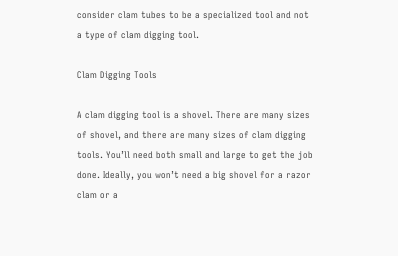consider clam tubes to be a specialized tool and not a type of clam digging tool.

Clam Digging Tools

A clam digging tool is a shovel. There are many sizes of shovel, and there are many sizes of clam digging tools. You’ll need both small and large to get the job done. Ideally, you won’t need a big shovel for a razor clam or a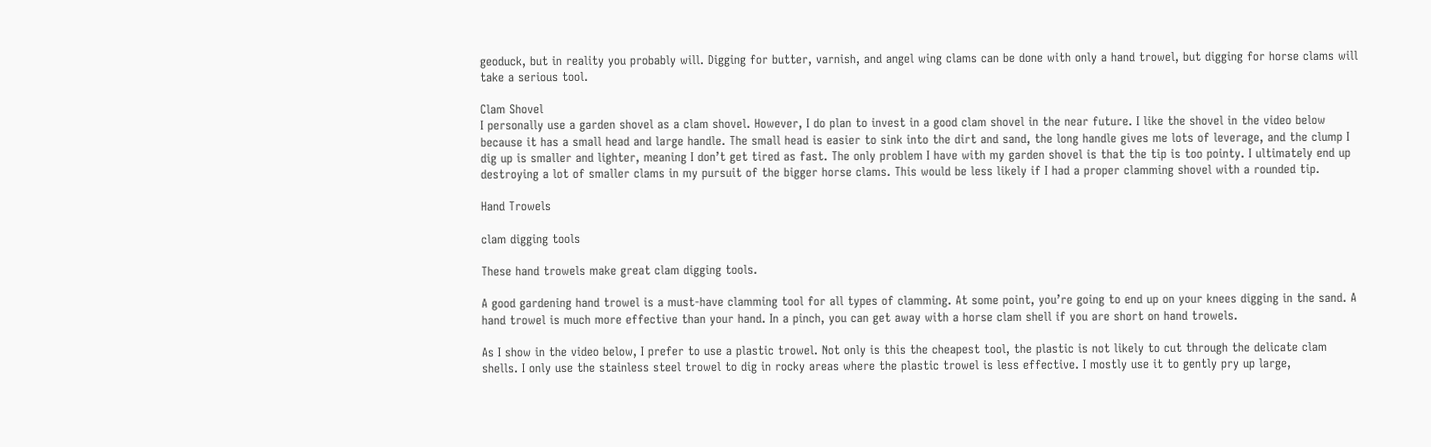geoduck, but in reality you probably will. Digging for butter, varnish, and angel wing clams can be done with only a hand trowel, but digging for horse clams will take a serious tool.

Clam Shovel
I personally use a garden shovel as a clam shovel. However, I do plan to invest in a good clam shovel in the near future. I like the shovel in the video below because it has a small head and large handle. The small head is easier to sink into the dirt and sand, the long handle gives me lots of leverage, and the clump I dig up is smaller and lighter, meaning I don’t get tired as fast. The only problem I have with my garden shovel is that the tip is too pointy. I ultimately end up destroying a lot of smaller clams in my pursuit of the bigger horse clams. This would be less likely if I had a proper clamming shovel with a rounded tip.

Hand Trowels

clam digging tools

These hand trowels make great clam digging tools.

A good gardening hand trowel is a must-have clamming tool for all types of clamming. At some point, you’re going to end up on your knees digging in the sand. A hand trowel is much more effective than your hand. In a pinch, you can get away with a horse clam shell if you are short on hand trowels.

As I show in the video below, I prefer to use a plastic trowel. Not only is this the cheapest tool, the plastic is not likely to cut through the delicate clam shells. I only use the stainless steel trowel to dig in rocky areas where the plastic trowel is less effective. I mostly use it to gently pry up large,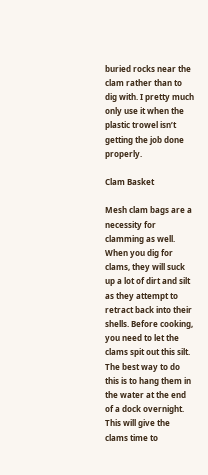buried rocks near the clam rather than to dig with. I pretty much only use it when the plastic trowel isn’t getting the job done properly.

Clam Basket

Mesh clam bags are a necessity for clamming as well. When you dig for clams, they will suck up a lot of dirt and silt as they attempt to retract back into their shells. Before cooking, you need to let the clams spit out this silt. The best way to do this is to hang them in the water at the end of a dock overnight. This will give the clams time to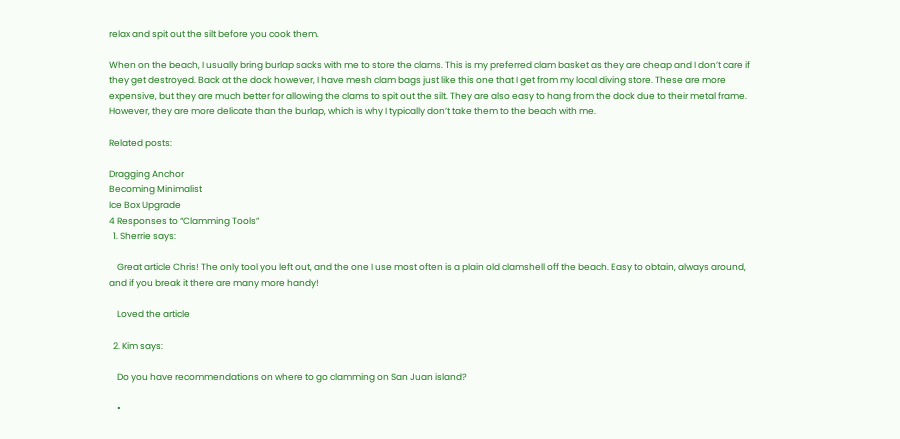relax and spit out the silt before you cook them.

When on the beach, I usually bring burlap sacks with me to store the clams. This is my preferred clam basket as they are cheap and I don’t care if they get destroyed. Back at the dock however, I have mesh clam bags just like this one that I get from my local diving store. These are more expensive, but they are much better for allowing the clams to spit out the silt. They are also easy to hang from the dock due to their metal frame. However, they are more delicate than the burlap, which is why I typically don’t take them to the beach with me.

Related posts:

Dragging Anchor
Becoming Minimalist
Ice Box Upgrade
4 Responses to “Clamming Tools”
  1. Sherrie says:

    Great article Chris! The only tool you left out, and the one I use most often is a plain old clamshell off the beach. Easy to obtain, always around, and if you break it there are many more handy!

    Loved the article

  2. Kim says:

    Do you have recommendations on where to go clamming on San Juan island?

    •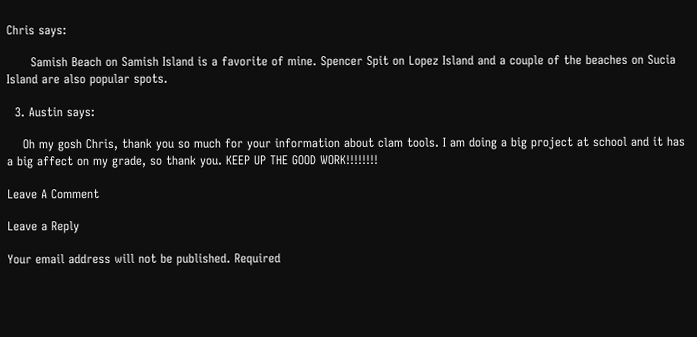Chris says:

      Samish Beach on Samish Island is a favorite of mine. Spencer Spit on Lopez Island and a couple of the beaches on Sucia Island are also popular spots.

  3. Austin says:

    Oh my gosh Chris, thank you so much for your information about clam tools. I am doing a big project at school and it has a big affect on my grade, so thank you. KEEP UP THE GOOD WORK!!!!!!!!

Leave A Comment

Leave a Reply

Your email address will not be published. Required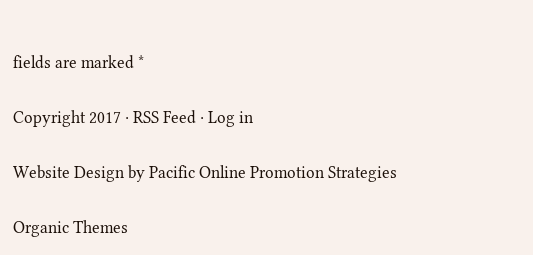fields are marked *

Copyright 2017 · RSS Feed · Log in

Website Design by Pacific Online Promotion Strategies

Organic Themes